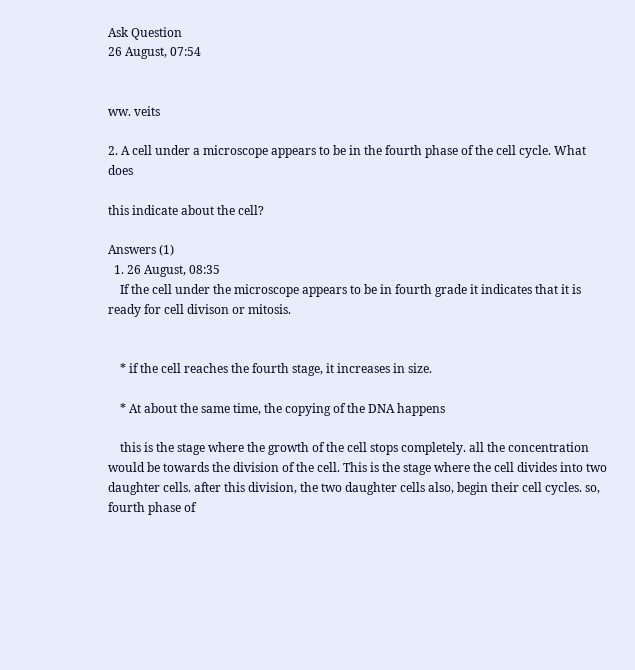Ask Question
26 August, 07:54


ww. veits

2. A cell under a microscope appears to be in the fourth phase of the cell cycle. What does

this indicate about the cell?

Answers (1)
  1. 26 August, 08:35
    If the cell under the microscope appears to be in fourth grade it indicates that it is ready for cell divison or mitosis.


    * if the cell reaches the fourth stage, it increases in size.

    * At about the same time, the copying of the DNA happens

    this is the stage where the growth of the cell stops completely. all the concentration would be towards the division of the cell. This is the stage where the cell divides into two daughter cells. after this division, the two daughter cells also, begin their cell cycles. so, fourth phase of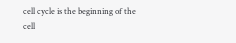cell cycle is the beginning of the cell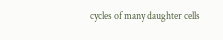cycles of many daughter cells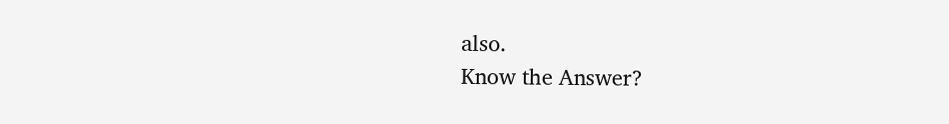also.
Know the Answer?